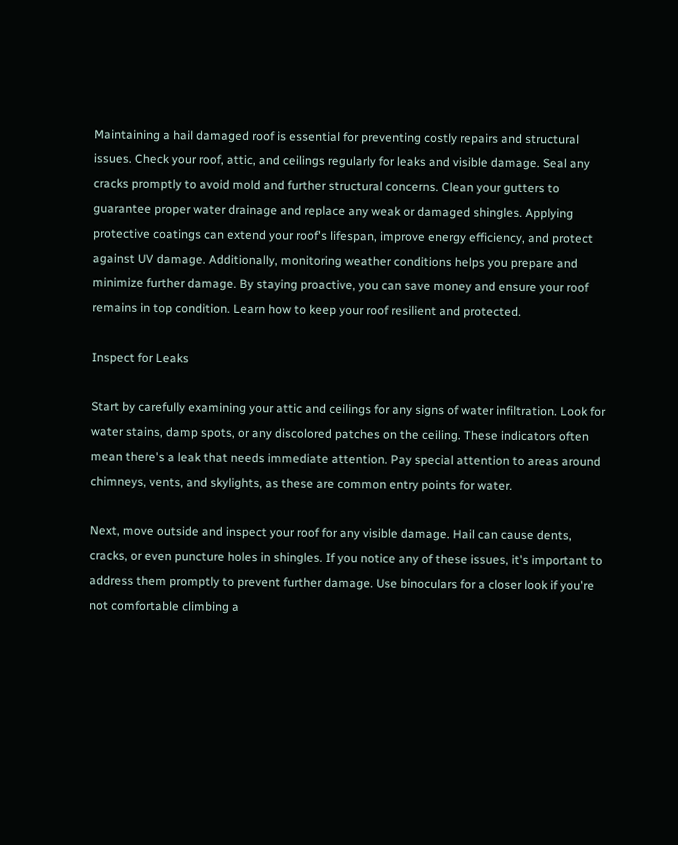Maintaining a hail damaged roof is essential for preventing costly repairs and structural issues. Check your roof, attic, and ceilings regularly for leaks and visible damage. Seal any cracks promptly to avoid mold and further structural concerns. Clean your gutters to guarantee proper water drainage and replace any weak or damaged shingles. Applying protective coatings can extend your roof's lifespan, improve energy efficiency, and protect against UV damage. Additionally, monitoring weather conditions helps you prepare and minimize further damage. By staying proactive, you can save money and ensure your roof remains in top condition. Learn how to keep your roof resilient and protected.

Inspect for Leaks

Start by carefully examining your attic and ceilings for any signs of water infiltration. Look for water stains, damp spots, or any discolored patches on the ceiling. These indicators often mean there's a leak that needs immediate attention. Pay special attention to areas around chimneys, vents, and skylights, as these are common entry points for water.

Next, move outside and inspect your roof for any visible damage. Hail can cause dents, cracks, or even puncture holes in shingles. If you notice any of these issues, it's important to address them promptly to prevent further damage. Use binoculars for a closer look if you're not comfortable climbing a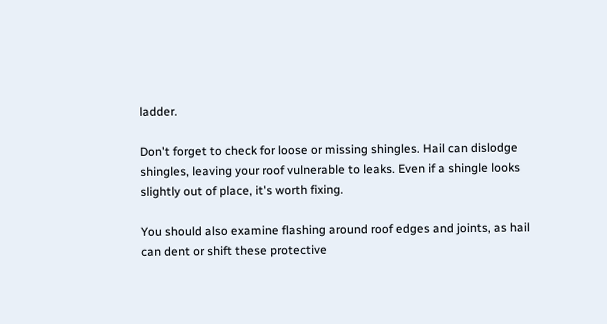ladder.

Don't forget to check for loose or missing shingles. Hail can dislodge shingles, leaving your roof vulnerable to leaks. Even if a shingle looks slightly out of place, it's worth fixing.

You should also examine flashing around roof edges and joints, as hail can dent or shift these protective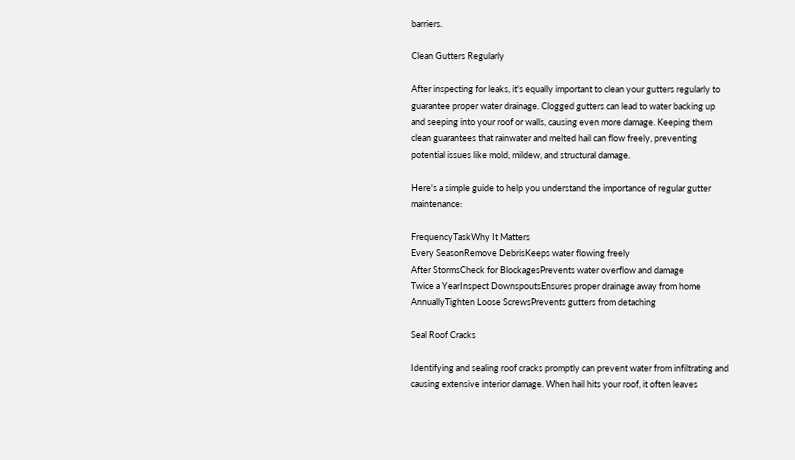barriers.

Clean Gutters Regularly

After inspecting for leaks, it's equally important to clean your gutters regularly to guarantee proper water drainage. Clogged gutters can lead to water backing up and seeping into your roof or walls, causing even more damage. Keeping them clean guarantees that rainwater and melted hail can flow freely, preventing potential issues like mold, mildew, and structural damage.

Here's a simple guide to help you understand the importance of regular gutter maintenance:

FrequencyTaskWhy It Matters
Every SeasonRemove DebrisKeeps water flowing freely
After StormsCheck for BlockagesPrevents water overflow and damage
Twice a YearInspect DownspoutsEnsures proper drainage away from home
AnnuallyTighten Loose ScrewsPrevents gutters from detaching

Seal Roof Cracks

Identifying and sealing roof cracks promptly can prevent water from infiltrating and causing extensive interior damage. When hail hits your roof, it often leaves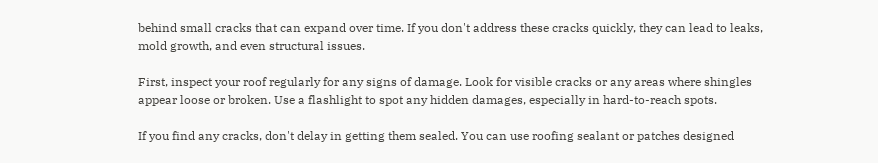behind small cracks that can expand over time. If you don't address these cracks quickly, they can lead to leaks, mold growth, and even structural issues.

First, inspect your roof regularly for any signs of damage. Look for visible cracks or any areas where shingles appear loose or broken. Use a flashlight to spot any hidden damages, especially in hard-to-reach spots.

If you find any cracks, don't delay in getting them sealed. You can use roofing sealant or patches designed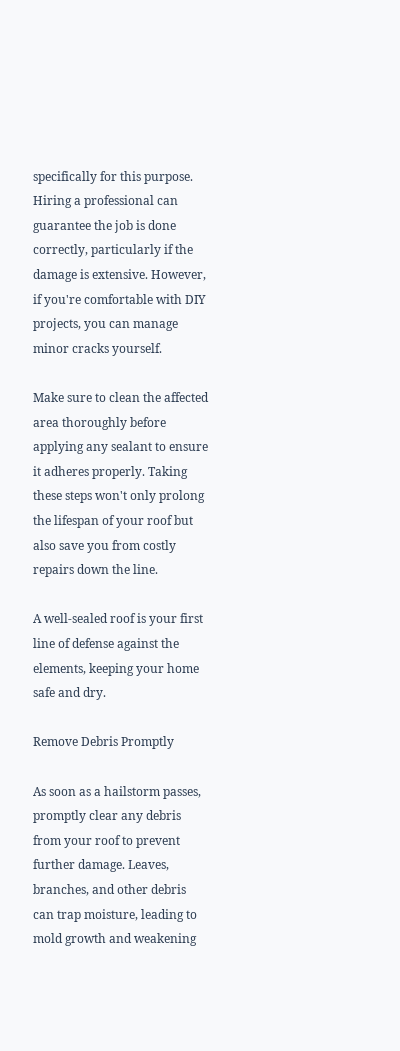specifically for this purpose. Hiring a professional can guarantee the job is done correctly, particularly if the damage is extensive. However, if you're comfortable with DIY projects, you can manage minor cracks yourself.

Make sure to clean the affected area thoroughly before applying any sealant to ensure it adheres properly. Taking these steps won't only prolong the lifespan of your roof but also save you from costly repairs down the line.

A well-sealed roof is your first line of defense against the elements, keeping your home safe and dry.

Remove Debris Promptly

As soon as a hailstorm passes, promptly clear any debris from your roof to prevent further damage. Leaves, branches, and other debris can trap moisture, leading to mold growth and weakening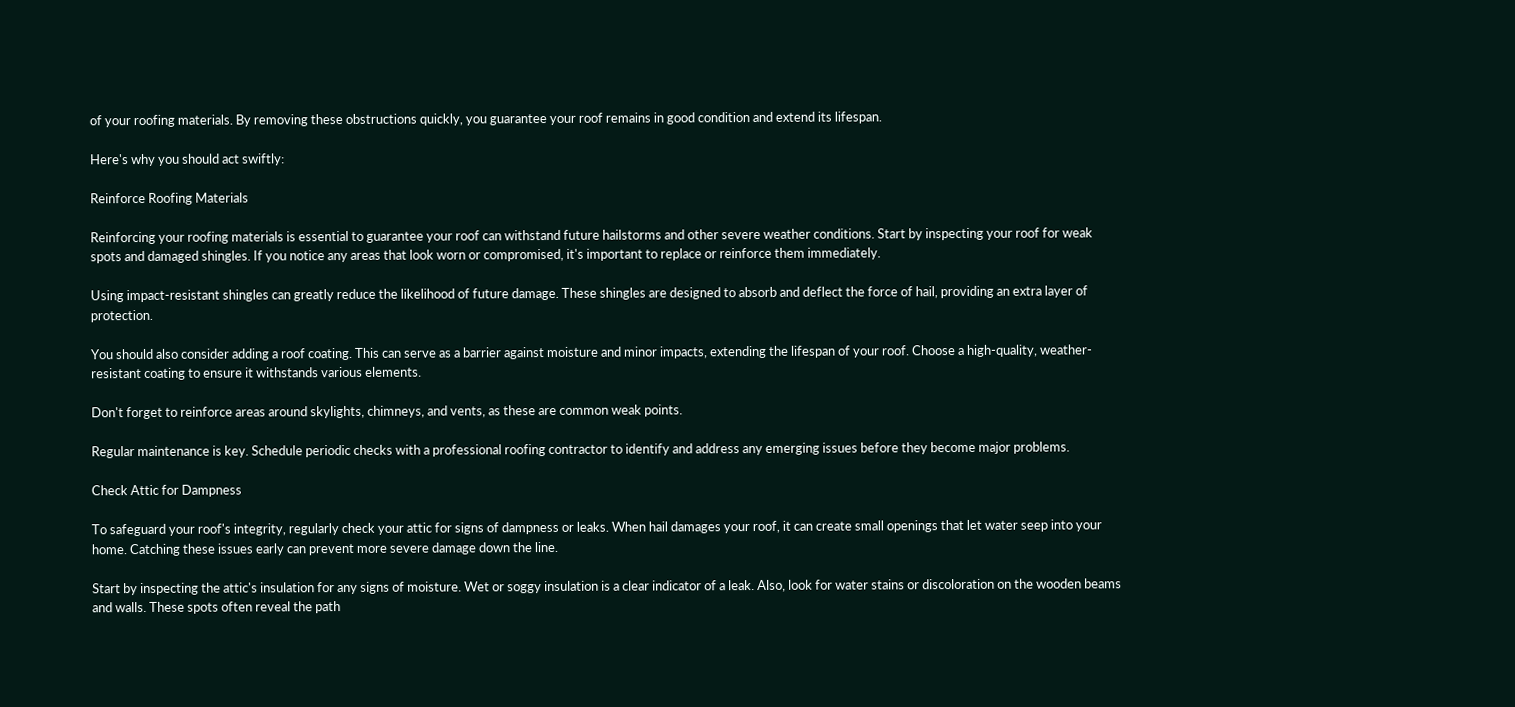of your roofing materials. By removing these obstructions quickly, you guarantee your roof remains in good condition and extend its lifespan.

Here's why you should act swiftly:

Reinforce Roofing Materials

Reinforcing your roofing materials is essential to guarantee your roof can withstand future hailstorms and other severe weather conditions. Start by inspecting your roof for weak spots and damaged shingles. If you notice any areas that look worn or compromised, it's important to replace or reinforce them immediately.

Using impact-resistant shingles can greatly reduce the likelihood of future damage. These shingles are designed to absorb and deflect the force of hail, providing an extra layer of protection.

You should also consider adding a roof coating. This can serve as a barrier against moisture and minor impacts, extending the lifespan of your roof. Choose a high-quality, weather-resistant coating to ensure it withstands various elements.

Don't forget to reinforce areas around skylights, chimneys, and vents, as these are common weak points.

Regular maintenance is key. Schedule periodic checks with a professional roofing contractor to identify and address any emerging issues before they become major problems.

Check Attic for Dampness

To safeguard your roof's integrity, regularly check your attic for signs of dampness or leaks. When hail damages your roof, it can create small openings that let water seep into your home. Catching these issues early can prevent more severe damage down the line.

Start by inspecting the attic's insulation for any signs of moisture. Wet or soggy insulation is a clear indicator of a leak. Also, look for water stains or discoloration on the wooden beams and walls. These spots often reveal the path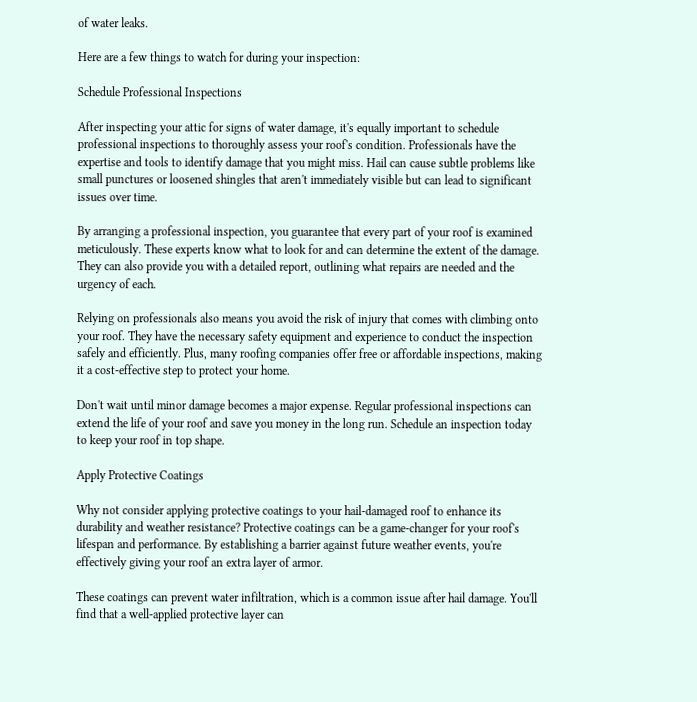of water leaks.

Here are a few things to watch for during your inspection:

Schedule Professional Inspections

After inspecting your attic for signs of water damage, it's equally important to schedule professional inspections to thoroughly assess your roof's condition. Professionals have the expertise and tools to identify damage that you might miss. Hail can cause subtle problems like small punctures or loosened shingles that aren't immediately visible but can lead to significant issues over time.

By arranging a professional inspection, you guarantee that every part of your roof is examined meticulously. These experts know what to look for and can determine the extent of the damage. They can also provide you with a detailed report, outlining what repairs are needed and the urgency of each.

Relying on professionals also means you avoid the risk of injury that comes with climbing onto your roof. They have the necessary safety equipment and experience to conduct the inspection safely and efficiently. Plus, many roofing companies offer free or affordable inspections, making it a cost-effective step to protect your home.

Don't wait until minor damage becomes a major expense. Regular professional inspections can extend the life of your roof and save you money in the long run. Schedule an inspection today to keep your roof in top shape.

Apply Protective Coatings

Why not consider applying protective coatings to your hail-damaged roof to enhance its durability and weather resistance? Protective coatings can be a game-changer for your roof's lifespan and performance. By establishing a barrier against future weather events, you're effectively giving your roof an extra layer of armor.

These coatings can prevent water infiltration, which is a common issue after hail damage. You'll find that a well-applied protective layer can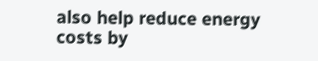also help reduce energy costs by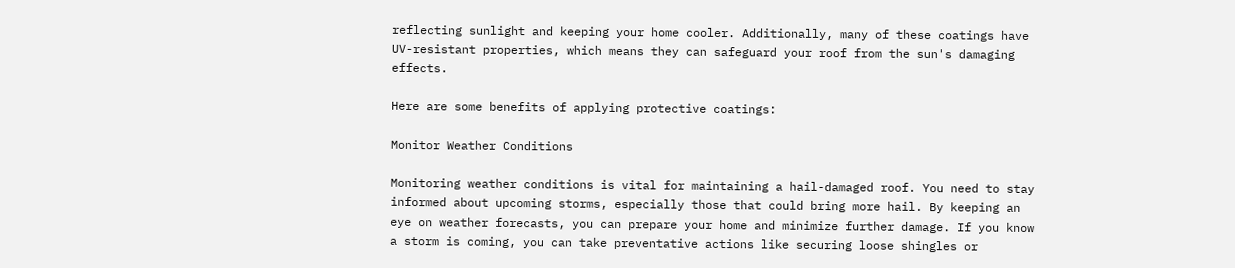reflecting sunlight and keeping your home cooler. Additionally, many of these coatings have UV-resistant properties, which means they can safeguard your roof from the sun's damaging effects.

Here are some benefits of applying protective coatings:

Monitor Weather Conditions

Monitoring weather conditions is vital for maintaining a hail-damaged roof. You need to stay informed about upcoming storms, especially those that could bring more hail. By keeping an eye on weather forecasts, you can prepare your home and minimize further damage. If you know a storm is coming, you can take preventative actions like securing loose shingles or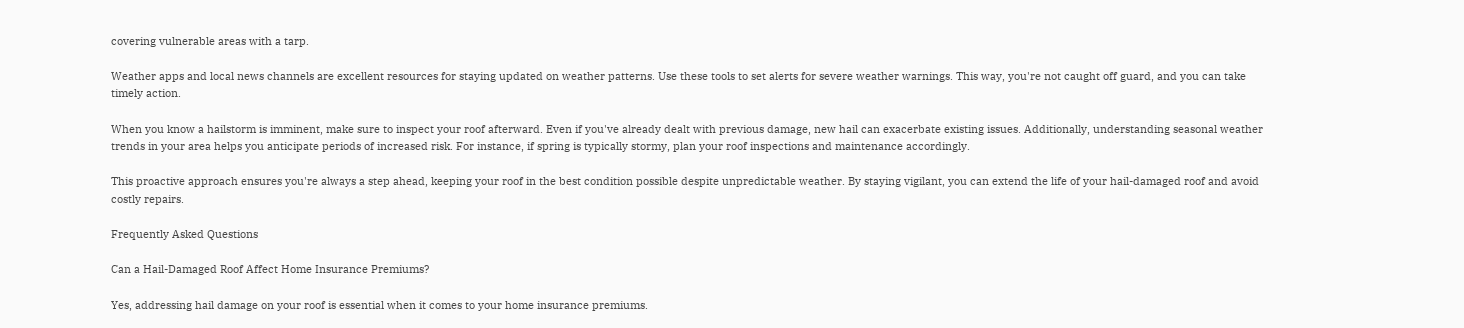covering vulnerable areas with a tarp.

Weather apps and local news channels are excellent resources for staying updated on weather patterns. Use these tools to set alerts for severe weather warnings. This way, you're not caught off guard, and you can take timely action.

When you know a hailstorm is imminent, make sure to inspect your roof afterward. Even if you've already dealt with previous damage, new hail can exacerbate existing issues. Additionally, understanding seasonal weather trends in your area helps you anticipate periods of increased risk. For instance, if spring is typically stormy, plan your roof inspections and maintenance accordingly.

This proactive approach ensures you're always a step ahead, keeping your roof in the best condition possible despite unpredictable weather. By staying vigilant, you can extend the life of your hail-damaged roof and avoid costly repairs.

Frequently Asked Questions

Can a Hail-Damaged Roof Affect Home Insurance Premiums?

Yes, addressing hail damage on your roof is essential when it comes to your home insurance premiums.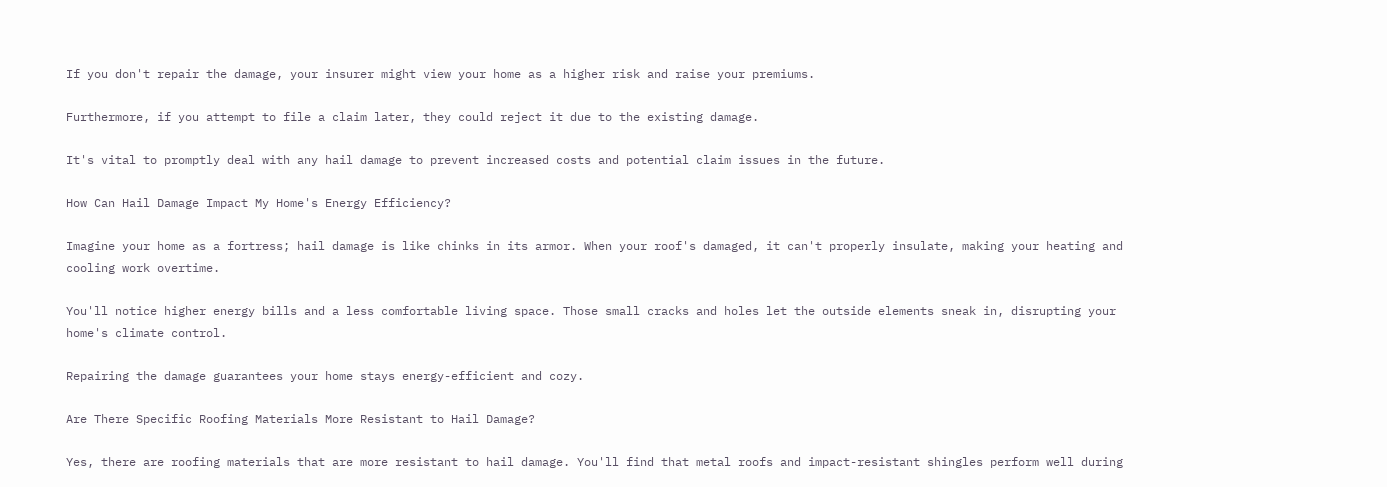If you don't repair the damage, your insurer might view your home as a higher risk and raise your premiums.

Furthermore, if you attempt to file a claim later, they could reject it due to the existing damage.

It's vital to promptly deal with any hail damage to prevent increased costs and potential claim issues in the future.

How Can Hail Damage Impact My Home's Energy Efficiency?

Imagine your home as a fortress; hail damage is like chinks in its armor. When your roof's damaged, it can't properly insulate, making your heating and cooling work overtime.

You'll notice higher energy bills and a less comfortable living space. Those small cracks and holes let the outside elements sneak in, disrupting your home's climate control.

Repairing the damage guarantees your home stays energy-efficient and cozy.

Are There Specific Roofing Materials More Resistant to Hail Damage?

Yes, there are roofing materials that are more resistant to hail damage. You'll find that metal roofs and impact-resistant shingles perform well during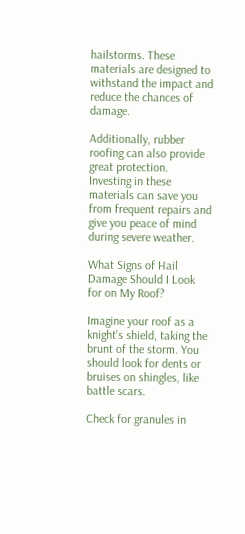hailstorms. These materials are designed to withstand the impact and reduce the chances of damage.

Additionally, rubber roofing can also provide great protection. Investing in these materials can save you from frequent repairs and give you peace of mind during severe weather.

What Signs of Hail Damage Should I Look for on My Roof?

Imagine your roof as a knight's shield, taking the brunt of the storm. You should look for dents or bruises on shingles, like battle scars.

Check for granules in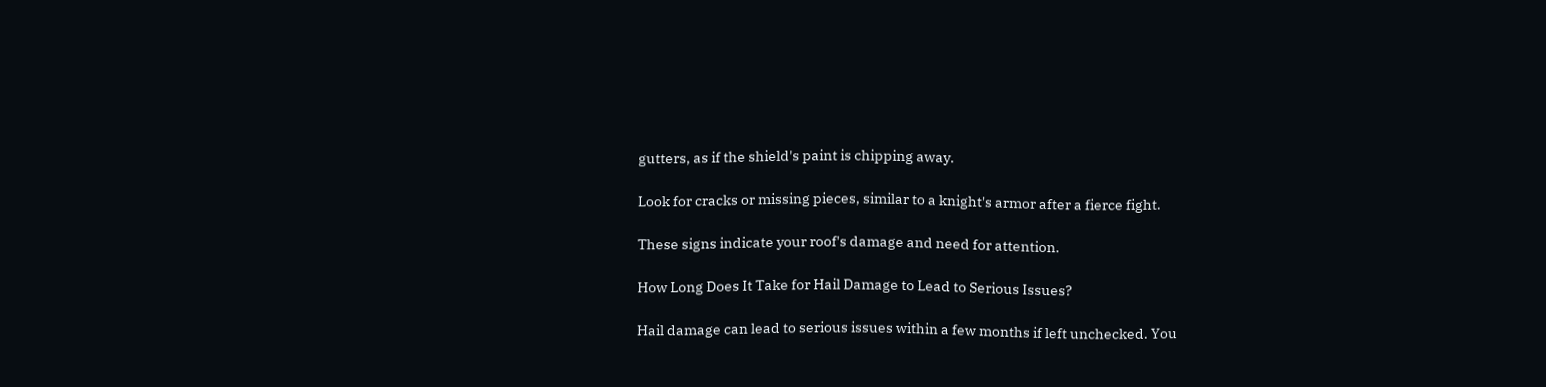gutters, as if the shield's paint is chipping away.

Look for cracks or missing pieces, similar to a knight's armor after a fierce fight.

These signs indicate your roof's damage and need for attention.

How Long Does It Take for Hail Damage to Lead to Serious Issues?

Hail damage can lead to serious issues within a few months if left unchecked. You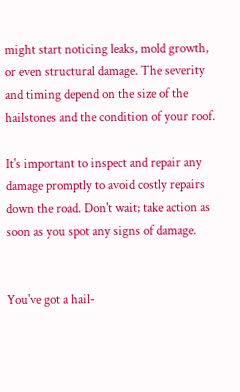might start noticing leaks, mold growth, or even structural damage. The severity and timing depend on the size of the hailstones and the condition of your roof.

It's important to inspect and repair any damage promptly to avoid costly repairs down the road. Don't wait; take action as soon as you spot any signs of damage.


You've got a hail-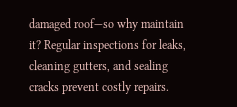damaged roof—so why maintain it? Regular inspections for leaks, cleaning gutters, and sealing cracks prevent costly repairs.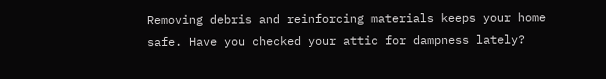Removing debris and reinforcing materials keeps your home safe. Have you checked your attic for dampness lately?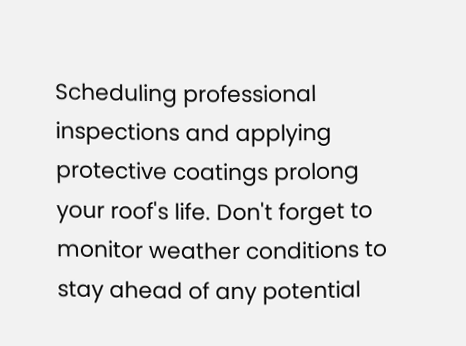Scheduling professional inspections and applying protective coatings prolong your roof's life. Don't forget to monitor weather conditions to stay ahead of any potential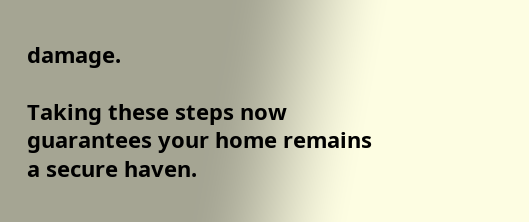damage.

Taking these steps now guarantees your home remains a secure haven.